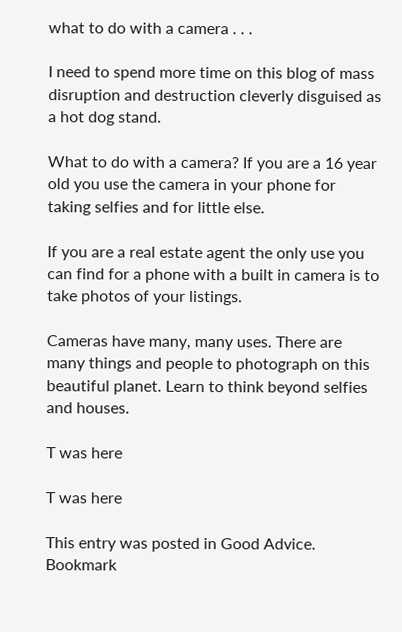what to do with a camera . . .

I need to spend more time on this blog of mass disruption and destruction cleverly disguised as a hot dog stand.

What to do with a camera? If you are a 16 year old you use the camera in your phone for taking selfies and for little else.

If you are a real estate agent the only use you can find for a phone with a built in camera is to take photos of your listings.

Cameras have many, many uses. There are many things and people to photograph on this beautiful planet. Learn to think beyond selfies and houses.

T was here

T was here

This entry was posted in Good Advice. Bookmark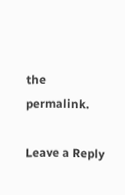the permalink.

Leave a Reply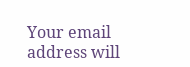Your email address will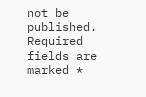not be published. Required fields are marked *